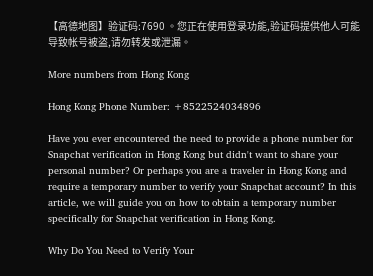【高德地图】验证码:7690 。您正在使用登录功能,验证码提供他人可能导致帐号被盗,请勿转发或泄漏。

More numbers from Hong Kong

Hong Kong Phone Number: +8522524034896

Have you ever encountered the need to provide a phone number for Snapchat verification in Hong Kong but didn't want to share your personal number? Or perhaps you are a traveler in Hong Kong and require a temporary number to verify your Snapchat account? In this article, we will guide you on how to obtain a temporary number specifically for Snapchat verification in Hong Kong.

Why Do You Need to Verify Your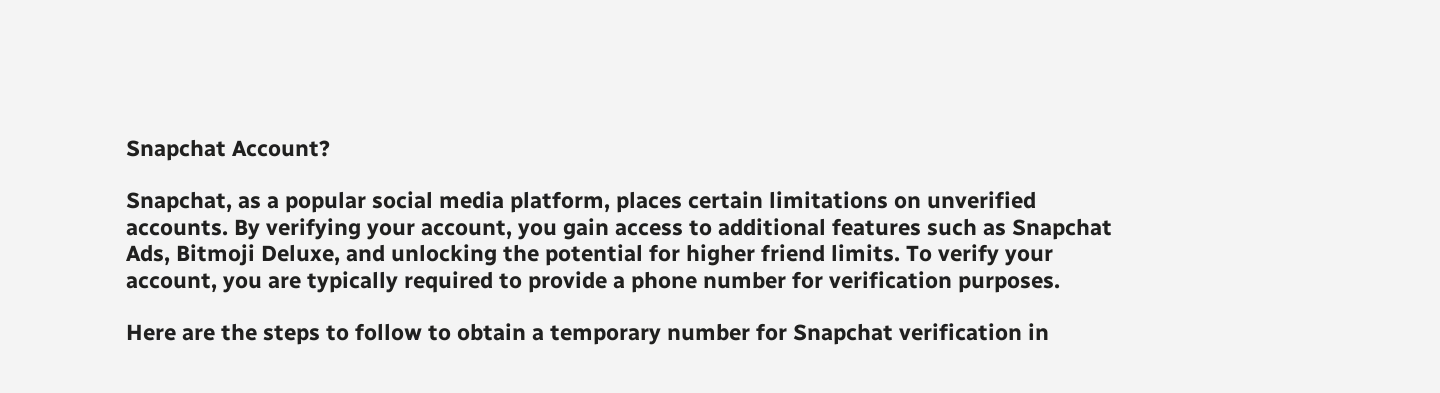Snapchat Account?

Snapchat, as a popular social media platform, places certain limitations on unverified accounts. By verifying your account, you gain access to additional features such as Snapchat Ads, Bitmoji Deluxe, and unlocking the potential for higher friend limits. To verify your account, you are typically required to provide a phone number for verification purposes.

Here are the steps to follow to obtain a temporary number for Snapchat verification in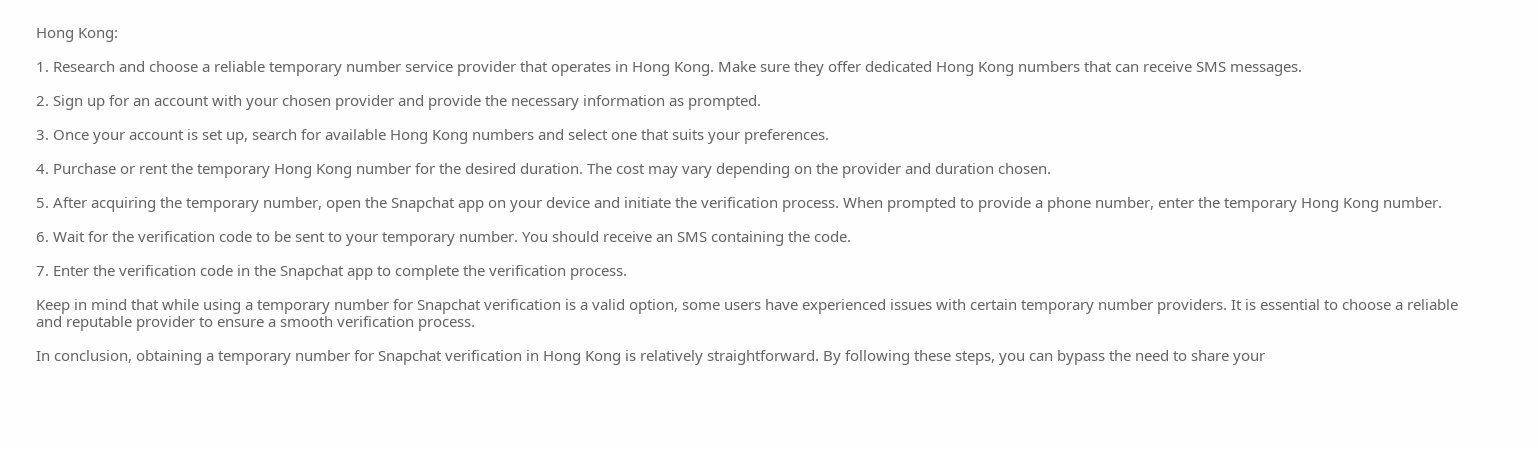Hong Kong:

1. Research and choose a reliable temporary number service provider that operates in Hong Kong. Make sure they offer dedicated Hong Kong numbers that can receive SMS messages.

2. Sign up for an account with your chosen provider and provide the necessary information as prompted.

3. Once your account is set up, search for available Hong Kong numbers and select one that suits your preferences.

4. Purchase or rent the temporary Hong Kong number for the desired duration. The cost may vary depending on the provider and duration chosen.

5. After acquiring the temporary number, open the Snapchat app on your device and initiate the verification process. When prompted to provide a phone number, enter the temporary Hong Kong number.

6. Wait for the verification code to be sent to your temporary number. You should receive an SMS containing the code.

7. Enter the verification code in the Snapchat app to complete the verification process.

Keep in mind that while using a temporary number for Snapchat verification is a valid option, some users have experienced issues with certain temporary number providers. It is essential to choose a reliable and reputable provider to ensure a smooth verification process.

In conclusion, obtaining a temporary number for Snapchat verification in Hong Kong is relatively straightforward. By following these steps, you can bypass the need to share your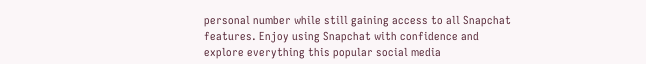personal number while still gaining access to all Snapchat features. Enjoy using Snapchat with confidence and explore everything this popular social media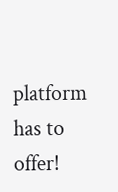platform has to offer!